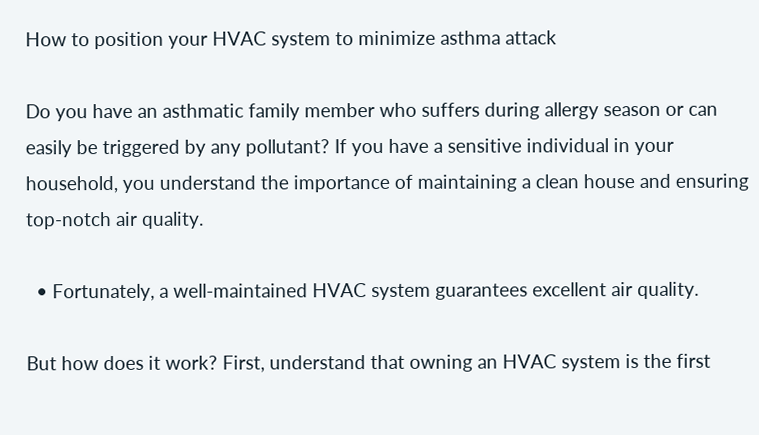How to position your HVAC system to minimize asthma attack

Do you have an asthmatic family member who suffers during allergy season or can easily be triggered by any pollutant? If you have a sensitive individual in your household, you understand the importance of maintaining a clean house and ensuring top-notch air quality.

  • Fortunately, a well-maintained HVAC system guarantees excellent air quality.

But how does it work? First, understand that owning an HVAC system is the first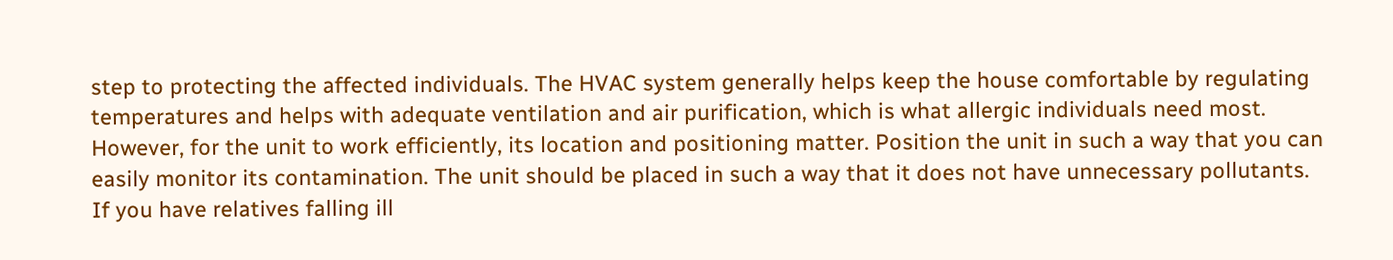step to protecting the affected individuals. The HVAC system generally helps keep the house comfortable by regulating temperatures and helps with adequate ventilation and air purification, which is what allergic individuals need most. However, for the unit to work efficiently, its location and positioning matter. Position the unit in such a way that you can easily monitor its contamination. The unit should be placed in such a way that it does not have unnecessary pollutants. If you have relatives falling ill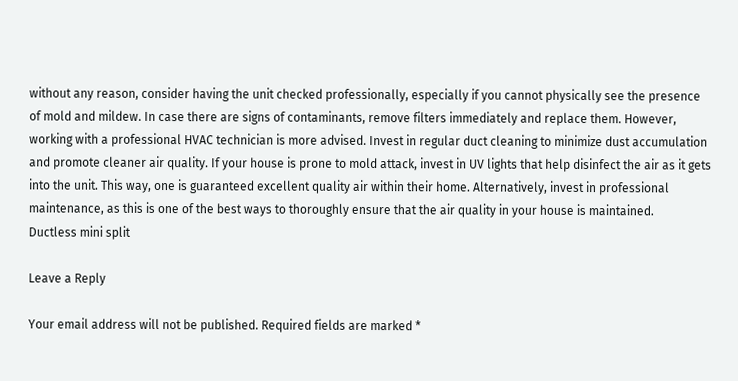without any reason, consider having the unit checked professionally, especially if you cannot physically see the presence of mold and mildew. In case there are signs of contaminants, remove filters immediately and replace them. However, working with a professional HVAC technician is more advised. Invest in regular duct cleaning to minimize dust accumulation and promote cleaner air quality. If your house is prone to mold attack, invest in UV lights that help disinfect the air as it gets into the unit. This way, one is guaranteed excellent quality air within their home. Alternatively, invest in professional maintenance, as this is one of the best ways to thoroughly ensure that the air quality in your house is maintained.
Ductless mini split

Leave a Reply

Your email address will not be published. Required fields are marked *